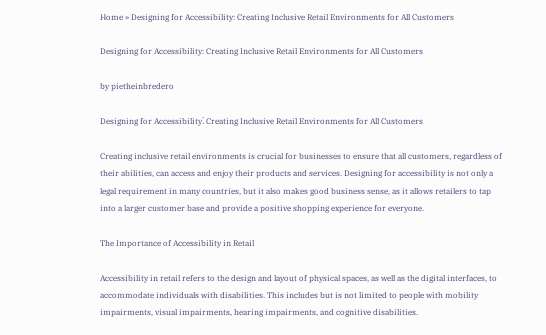Home » Designing for Accessibility: Creating Inclusive Retail Environments for All Customers

Designing for Accessibility: Creating Inclusive Retail Environments for All Customers

by pietheinbredero

Designing for Accessibility⁚ Creating Inclusive Retail Environments for All Customers

Creating inclusive retail environments is crucial for businesses to ensure that all customers, regardless of their abilities, can access and enjoy their products and services. Designing for accessibility is not only a legal requirement in many countries, but it also makes good business sense, as it allows retailers to tap into a larger customer base and provide a positive shopping experience for everyone.

The Importance of Accessibility in Retail

Accessibility in retail refers to the design and layout of physical spaces, as well as the digital interfaces, to accommodate individuals with disabilities. This includes but is not limited to people with mobility impairments, visual impairments, hearing impairments, and cognitive disabilities.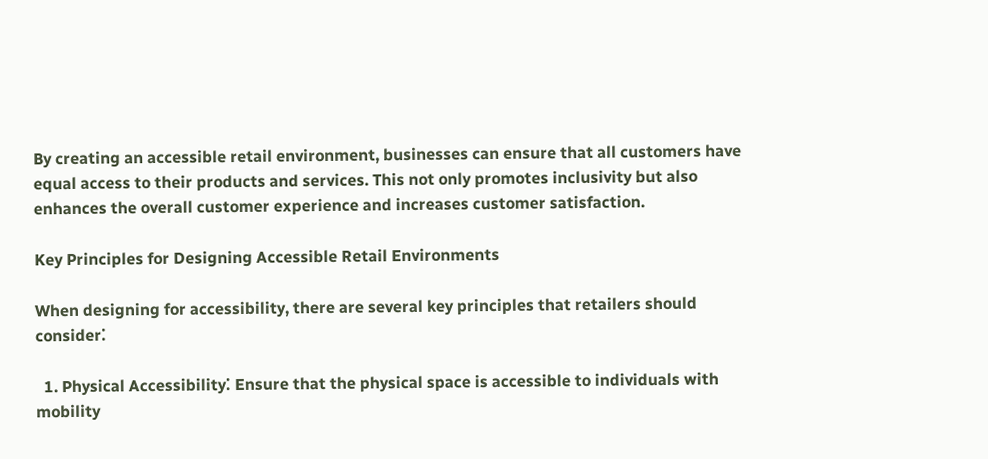By creating an accessible retail environment, businesses can ensure that all customers have equal access to their products and services. This not only promotes inclusivity but also enhances the overall customer experience and increases customer satisfaction.

Key Principles for Designing Accessible Retail Environments

When designing for accessibility, there are several key principles that retailers should consider⁚

  1. Physical Accessibility⁚ Ensure that the physical space is accessible to individuals with mobility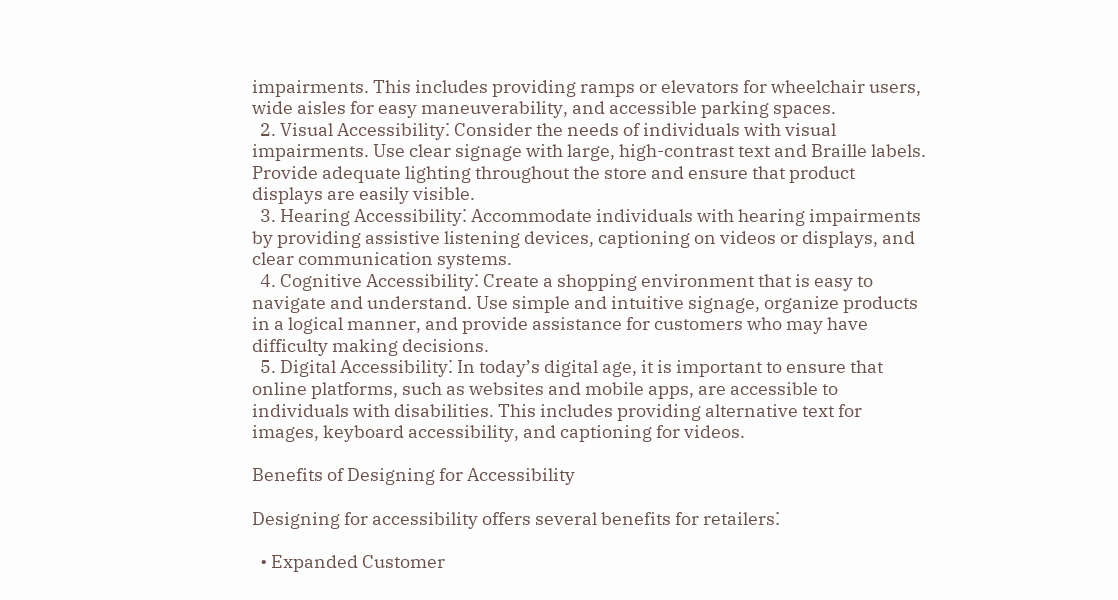impairments. This includes providing ramps or elevators for wheelchair users, wide aisles for easy maneuverability, and accessible parking spaces.
  2. Visual Accessibility⁚ Consider the needs of individuals with visual impairments. Use clear signage with large, high-contrast text and Braille labels. Provide adequate lighting throughout the store and ensure that product displays are easily visible.
  3. Hearing Accessibility⁚ Accommodate individuals with hearing impairments by providing assistive listening devices, captioning on videos or displays, and clear communication systems.
  4. Cognitive Accessibility⁚ Create a shopping environment that is easy to navigate and understand. Use simple and intuitive signage, organize products in a logical manner, and provide assistance for customers who may have difficulty making decisions.
  5. Digital Accessibility⁚ In today’s digital age, it is important to ensure that online platforms, such as websites and mobile apps, are accessible to individuals with disabilities. This includes providing alternative text for images, keyboard accessibility, and captioning for videos.

Benefits of Designing for Accessibility

Designing for accessibility offers several benefits for retailers⁚

  • Expanded Customer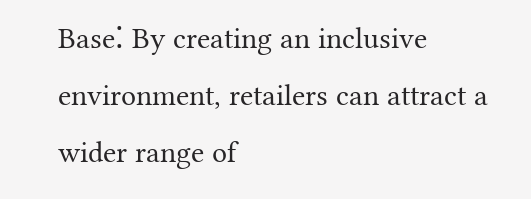Base⁚ By creating an inclusive environment, retailers can attract a wider range of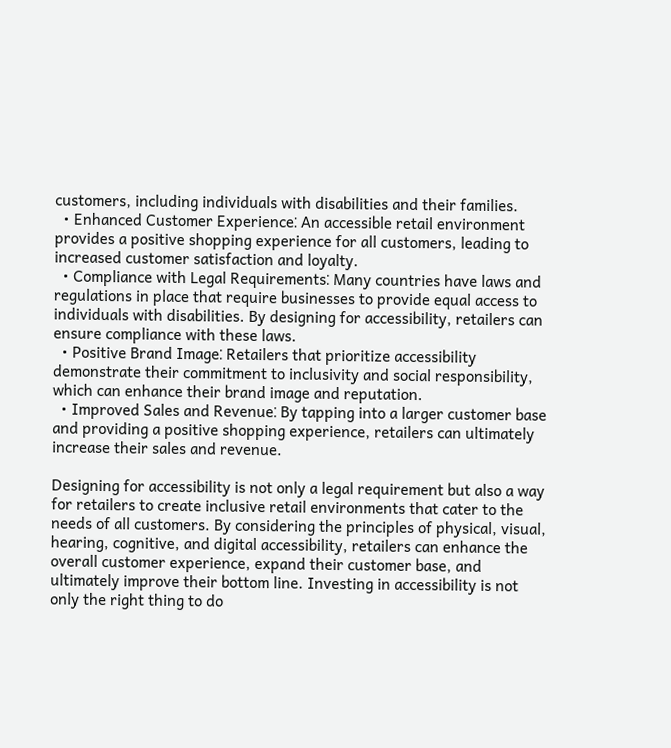customers, including individuals with disabilities and their families.
  • Enhanced Customer Experience⁚ An accessible retail environment provides a positive shopping experience for all customers, leading to increased customer satisfaction and loyalty.
  • Compliance with Legal Requirements⁚ Many countries have laws and regulations in place that require businesses to provide equal access to individuals with disabilities. By designing for accessibility, retailers can ensure compliance with these laws.
  • Positive Brand Image⁚ Retailers that prioritize accessibility demonstrate their commitment to inclusivity and social responsibility, which can enhance their brand image and reputation.
  • Improved Sales and Revenue⁚ By tapping into a larger customer base and providing a positive shopping experience, retailers can ultimately increase their sales and revenue.

Designing for accessibility is not only a legal requirement but also a way for retailers to create inclusive retail environments that cater to the needs of all customers. By considering the principles of physical, visual, hearing, cognitive, and digital accessibility, retailers can enhance the overall customer experience, expand their customer base, and ultimately improve their bottom line. Investing in accessibility is not only the right thing to do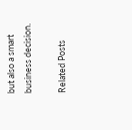but also a smart business decision.

Related Posts